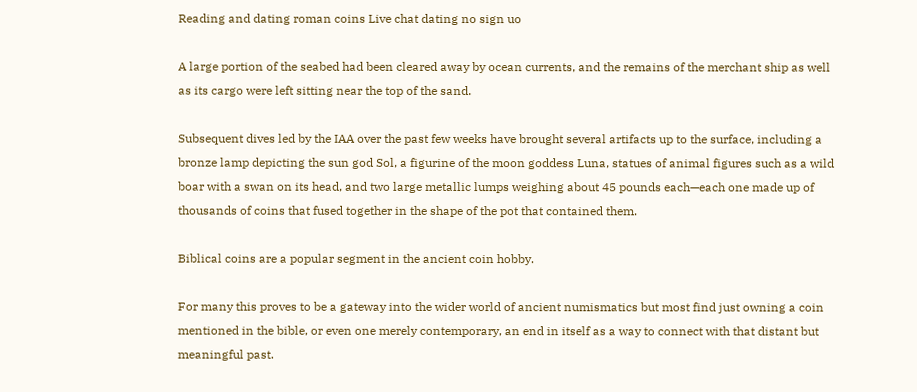Reading and dating roman coins Live chat dating no sign uo

A large portion of the seabed had been cleared away by ocean currents, and the remains of the merchant ship as well as its cargo were left sitting near the top of the sand.

Subsequent dives led by the IAA over the past few weeks have brought several artifacts up to the surface, including a bronze lamp depicting the sun god Sol, a figurine of the moon goddess Luna, statues of animal figures such as a wild boar with a swan on its head, and two large metallic lumps weighing about 45 pounds each—each one made up of thousands of coins that fused together in the shape of the pot that contained them.

Biblical coins are a popular segment in the ancient coin hobby.

For many this proves to be a gateway into the wider world of ancient numismatics but most find just owning a coin mentioned in the bible, or even one merely contemporary, an end in itself as a way to connect with that distant but meaningful past.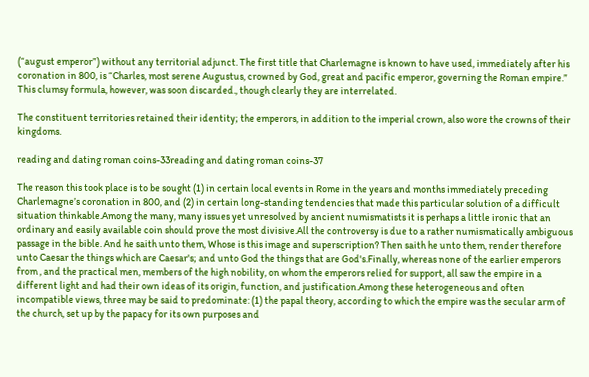(“august emperor”) without any territorial adjunct. The first title that Charlemagne is known to have used, immediately after his coronation in 800, is “Charles, most serene Augustus, crowned by God, great and pacific emperor, governing the Roman empire.” This clumsy formula, however, was soon discarded., though clearly they are interrelated.

The constituent territories retained their identity; the emperors, in addition to the imperial crown, also wore the crowns of their kingdoms.

reading and dating roman coins-33reading and dating roman coins-37

The reason this took place is to be sought (1) in certain local events in Rome in the years and months immediately preceding Charlemagne’s coronation in 800, and (2) in certain long-standing tendencies that made this particular solution of a difficult situation thinkable.Among the many, many issues yet unresolved by ancient numismatists it is perhaps a little ironic that an ordinary and easily available coin should prove the most divisive.All the controversy is due to a rather numismatically ambiguous passage in the bible. And he saith unto them, Whose is this image and superscription? Then saith he unto them, render therefore unto Caesar the things which are Caesar's; and unto God the things that are God's.Finally, whereas none of the earlier emperors from , and the practical men, members of the high nobility, on whom the emperors relied for support, all saw the empire in a different light and had their own ideas of its origin, function, and justification.Among these heterogeneous and often incompatible views, three may be said to predominate: (1) the papal theory, according to which the empire was the secular arm of the church, set up by the papacy for its own purposes and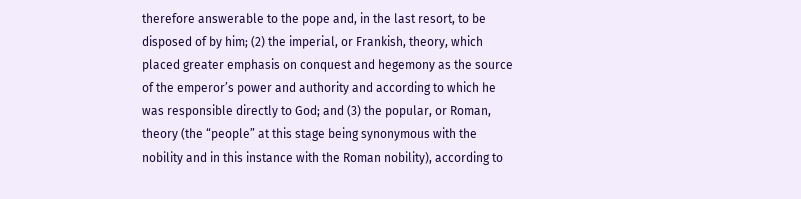therefore answerable to the pope and, in the last resort, to be disposed of by him; (2) the imperial, or Frankish, theory, which placed greater emphasis on conquest and hegemony as the source of the emperor’s power and authority and according to which he was responsible directly to God; and (3) the popular, or Roman, theory (the “people” at this stage being synonymous with the nobility and in this instance with the Roman nobility), according to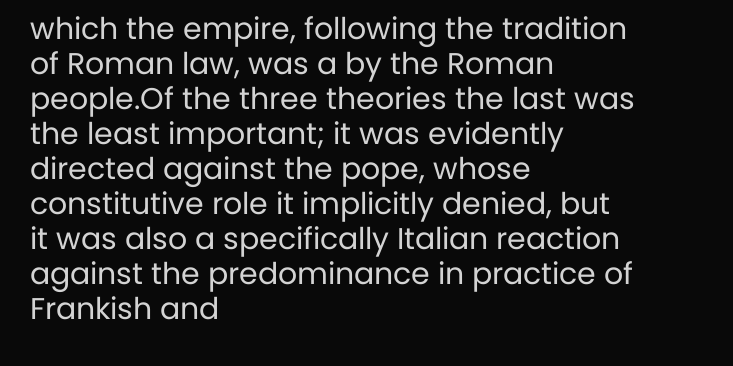which the empire, following the tradition of Roman law, was a by the Roman people.Of the three theories the last was the least important; it was evidently directed against the pope, whose constitutive role it implicitly denied, but it was also a specifically Italian reaction against the predominance in practice of Frankish and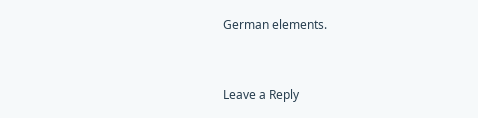German elements.


Leave a Reply